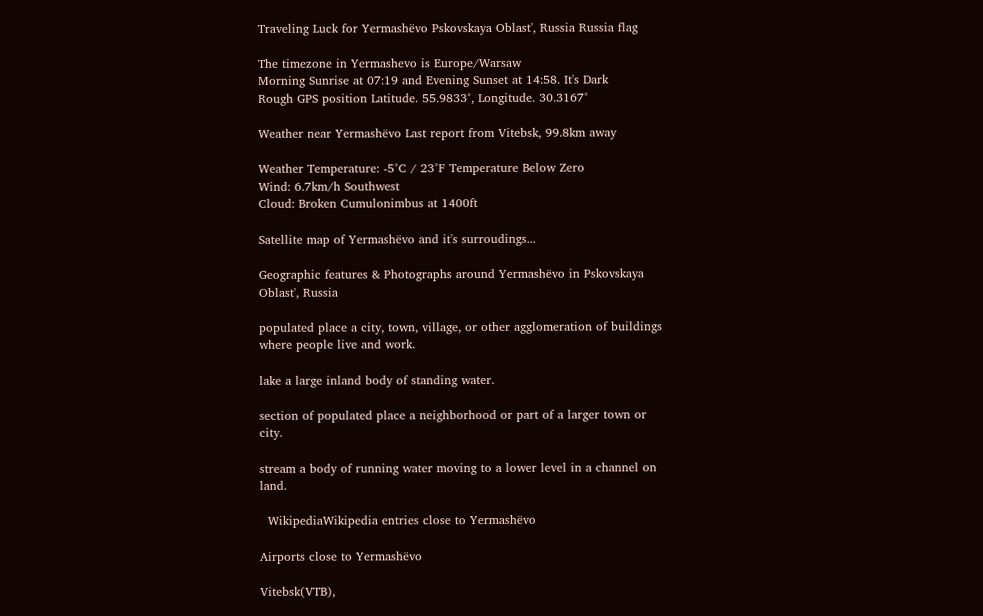Traveling Luck for Yermashëvo Pskovskaya Oblast', Russia Russia flag

The timezone in Yermashevo is Europe/Warsaw
Morning Sunrise at 07:19 and Evening Sunset at 14:58. It's Dark
Rough GPS position Latitude. 55.9833°, Longitude. 30.3167°

Weather near Yermashëvo Last report from Vitebsk, 99.8km away

Weather Temperature: -5°C / 23°F Temperature Below Zero
Wind: 6.7km/h Southwest
Cloud: Broken Cumulonimbus at 1400ft

Satellite map of Yermashëvo and it's surroudings...

Geographic features & Photographs around Yermashëvo in Pskovskaya Oblast', Russia

populated place a city, town, village, or other agglomeration of buildings where people live and work.

lake a large inland body of standing water.

section of populated place a neighborhood or part of a larger town or city.

stream a body of running water moving to a lower level in a channel on land.

  WikipediaWikipedia entries close to Yermashëvo

Airports close to Yermashëvo

Vitebsk(VTB),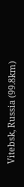Vitebsk, Russia (99.8km)